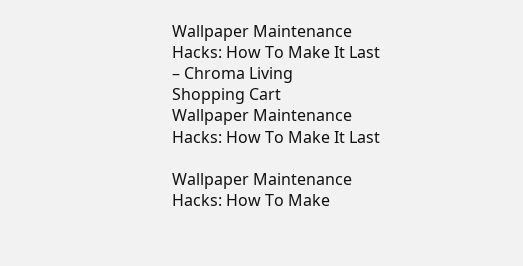Wallpaper Maintenance Hacks: How To Make It Last – Chroma Living
Shopping Cart
Wallpaper Maintenance Hacks: How To Make It Last

Wallpaper Maintenance Hacks: How To Make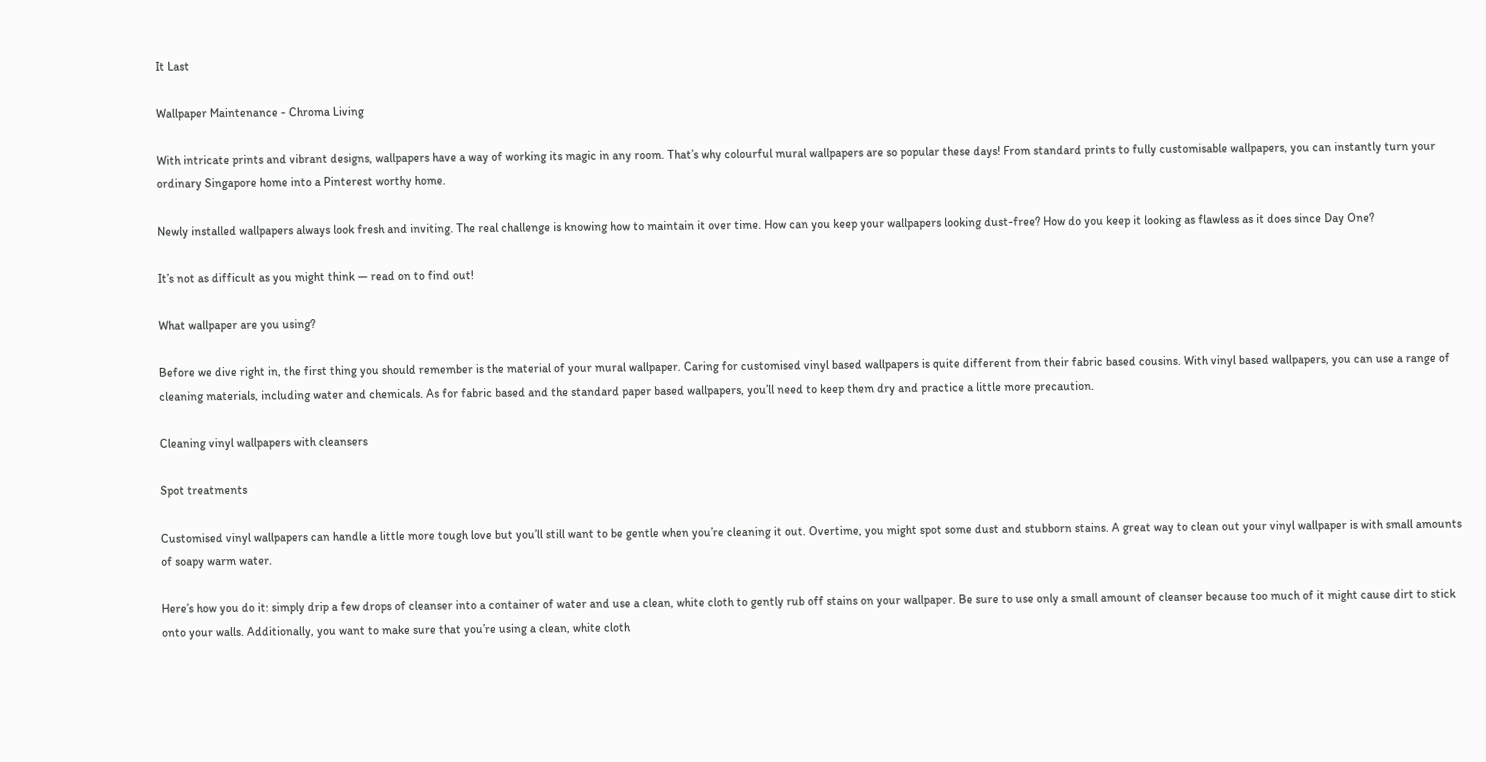It Last

Wallpaper Maintenance - Chroma Living

With intricate prints and vibrant designs, wallpapers have a way of working its magic in any room. That’s why colourful mural wallpapers are so popular these days! From standard prints to fully customisable wallpapers, you can instantly turn your ordinary Singapore home into a Pinterest worthy home.

Newly installed wallpapers always look fresh and inviting. The real challenge is knowing how to maintain it over time. How can you keep your wallpapers looking dust-free? How do you keep it looking as flawless as it does since Day One?

It’s not as difficult as you might think — read on to find out!

What wallpaper are you using?

Before we dive right in, the first thing you should remember is the material of your mural wallpaper. Caring for customised vinyl based wallpapers is quite different from their fabric based cousins. With vinyl based wallpapers, you can use a range of cleaning materials, including water and chemicals. As for fabric based and the standard paper based wallpapers, you’ll need to keep them dry and practice a little more precaution.

Cleaning vinyl wallpapers with cleansers

Spot treatments

Customised vinyl wallpapers can handle a little more tough love but you’ll still want to be gentle when you’re cleaning it out. Overtime, you might spot some dust and stubborn stains. A great way to clean out your vinyl wallpaper is with small amounts of soapy warm water.

Here’s how you do it: simply drip a few drops of cleanser into a container of water and use a clean, white cloth to gently rub off stains on your wallpaper. Be sure to use only a small amount of cleanser because too much of it might cause dirt to stick onto your walls. Additionally, you want to make sure that you’re using a clean, white cloth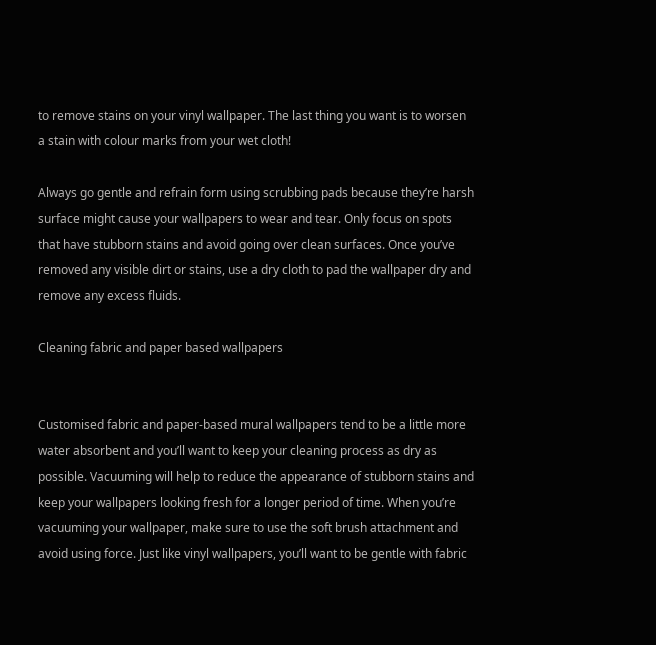to remove stains on your vinyl wallpaper. The last thing you want is to worsen a stain with colour marks from your wet cloth!

Always go gentle and refrain form using scrubbing pads because they’re harsh surface might cause your wallpapers to wear and tear. Only focus on spots that have stubborn stains and avoid going over clean surfaces. Once you’ve removed any visible dirt or stains, use a dry cloth to pad the wallpaper dry and remove any excess fluids.

Cleaning fabric and paper based wallpapers


Customised fabric and paper-based mural wallpapers tend to be a little more water absorbent and you’ll want to keep your cleaning process as dry as possible. Vacuuming will help to reduce the appearance of stubborn stains and keep your wallpapers looking fresh for a longer period of time. When you’re vacuuming your wallpaper, make sure to use the soft brush attachment and avoid using force. Just like vinyl wallpapers, you’ll want to be gentle with fabric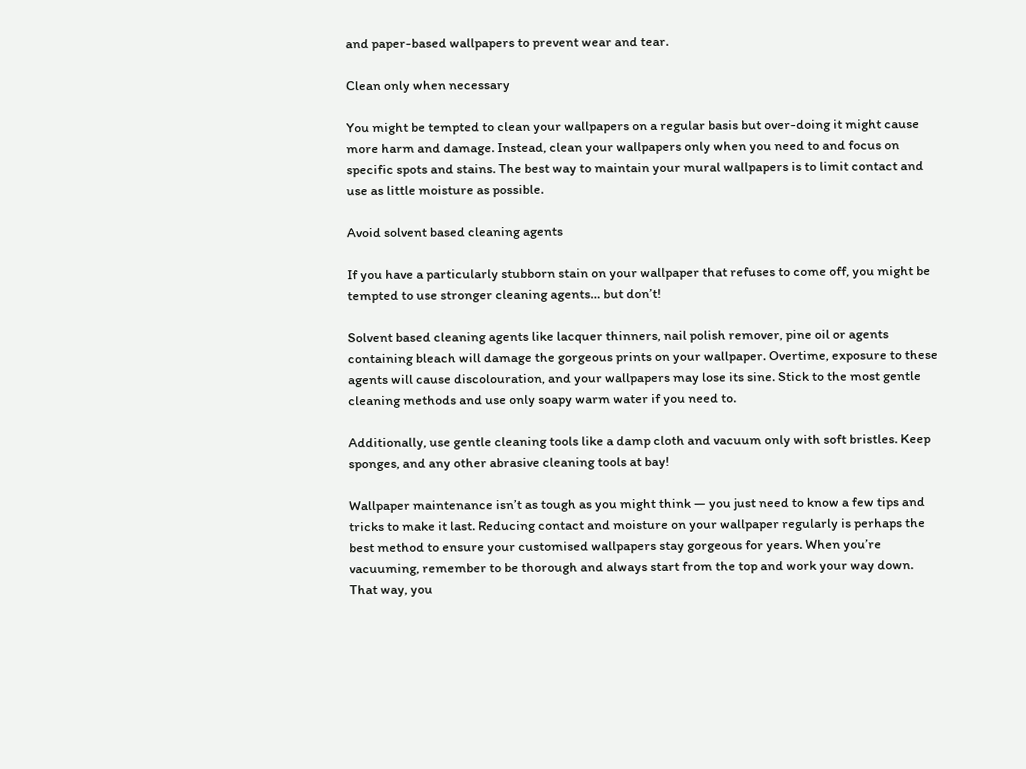and paper-based wallpapers to prevent wear and tear.

Clean only when necessary

You might be tempted to clean your wallpapers on a regular basis but over-doing it might cause more harm and damage. Instead, clean your wallpapers only when you need to and focus on specific spots and stains. The best way to maintain your mural wallpapers is to limit contact and use as little moisture as possible.

Avoid solvent based cleaning agents

If you have a particularly stubborn stain on your wallpaper that refuses to come off, you might be tempted to use stronger cleaning agents… but don’t!

Solvent based cleaning agents like lacquer thinners, nail polish remover, pine oil or agents containing bleach will damage the gorgeous prints on your wallpaper. Overtime, exposure to these agents will cause discolouration, and your wallpapers may lose its sine. Stick to the most gentle cleaning methods and use only soapy warm water if you need to.

Additionally, use gentle cleaning tools like a damp cloth and vacuum only with soft bristles. Keep sponges, and any other abrasive cleaning tools at bay!

Wallpaper maintenance isn’t as tough as you might think — you just need to know a few tips and tricks to make it last. Reducing contact and moisture on your wallpaper regularly is perhaps the best method to ensure your customised wallpapers stay gorgeous for years. When you’re vacuuming, remember to be thorough and always start from the top and work your way down. That way, you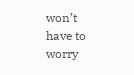won’t have to worry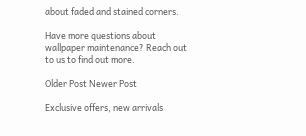about faded and stained corners.

Have more questions about wallpaper maintenance? Reach out to us to find out more.

Older Post Newer Post

Exclusive offers, new arrivals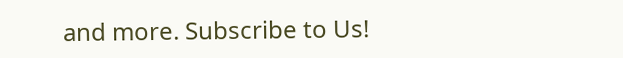and more. Subscribe to Us!